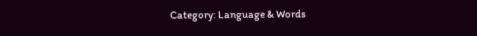Category: Language & Words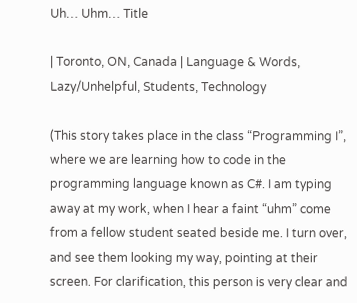Uh… Uhm… Title

| Toronto, ON, Canada | Language & Words, Lazy/Unhelpful, Students, Technology

(This story takes place in the class “Programming I”, where we are learning how to code in the programming language known as C#. I am typing away at my work, when I hear a faint “uhm” come from a fellow student seated beside me. I turn over, and see them looking my way, pointing at their screen. For clarification, this person is very clear and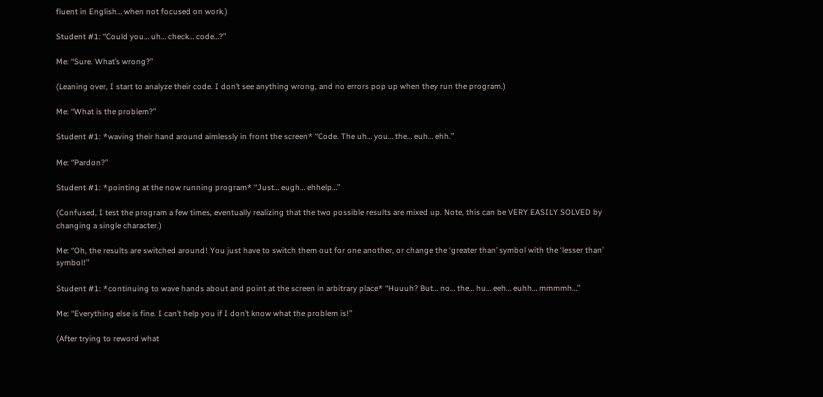fluent in English… when not focused on work.)

Student #1: “Could you… uh… check… code…?”

Me: “Sure. What’s wrong?”

(Leaning over, I start to analyze their code. I don’t see anything wrong, and no errors pop up when they run the program.)

Me: “What is the problem?”

Student #1: *waving their hand around aimlessly in front the screen* “Code. The uh… you… the… euh… ehh.”

Me: “Pardon?”

Student #1: *pointing at the now running program* “Just… eugh… ehhelp…”

(Confused, I test the program a few times, eventually realizing that the two possible results are mixed up. Note, this can be VERY EASILY SOLVED by changing a single character.)

Me: “Oh, the results are switched around! You just have to switch them out for one another, or change the ‘greater than’ symbol with the ‘lesser than’ symbol!”

Student #1: *continuing to wave hands about and point at the screen in arbitrary place* “Huuuh? But… no… the… hu… eeh… euhh… mmmmh…”

Me: “Everything else is fine. I can’t help you if I don’t know what the problem is!”

(After trying to reword what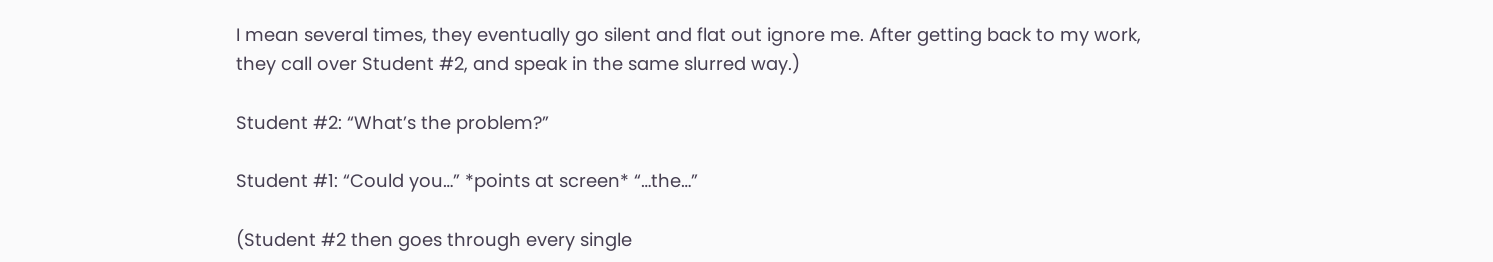I mean several times, they eventually go silent and flat out ignore me. After getting back to my work, they call over Student #2, and speak in the same slurred way.)

Student #2: “What’s the problem?”

Student #1: “Could you…” *points at screen* “…the…”

(Student #2 then goes through every single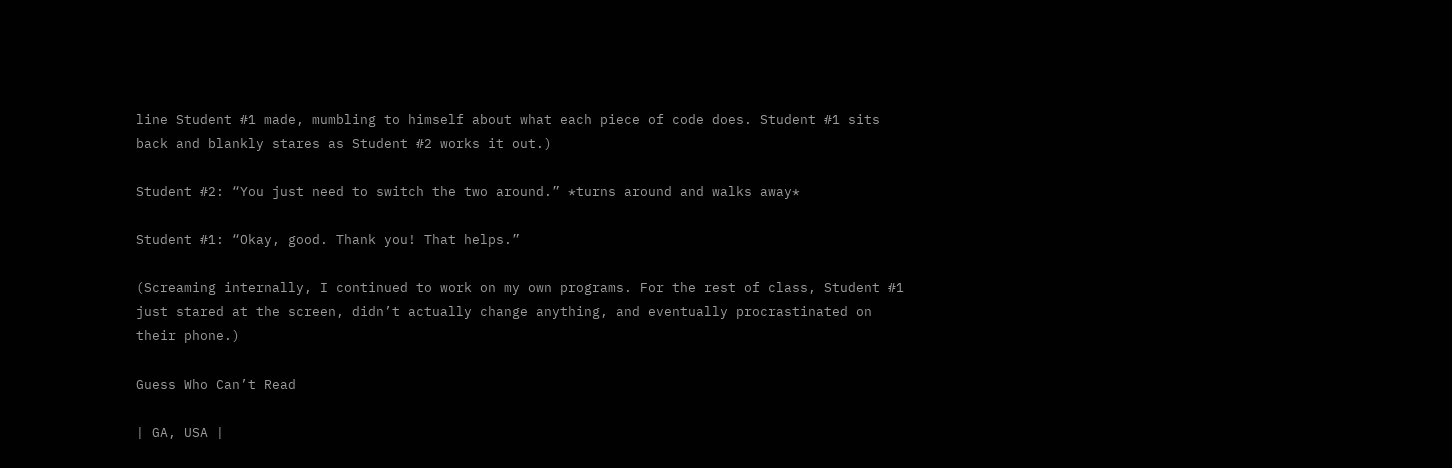line Student #1 made, mumbling to himself about what each piece of code does. Student #1 sits back and blankly stares as Student #2 works it out.)

Student #2: “You just need to switch the two around.” *turns around and walks away*

Student #1: “Okay, good. Thank you! That helps.”

(Screaming internally, I continued to work on my own programs. For the rest of class, Student #1 just stared at the screen, didn’t actually change anything, and eventually procrastinated on their phone.)

Guess Who Can’t Read

| GA, USA |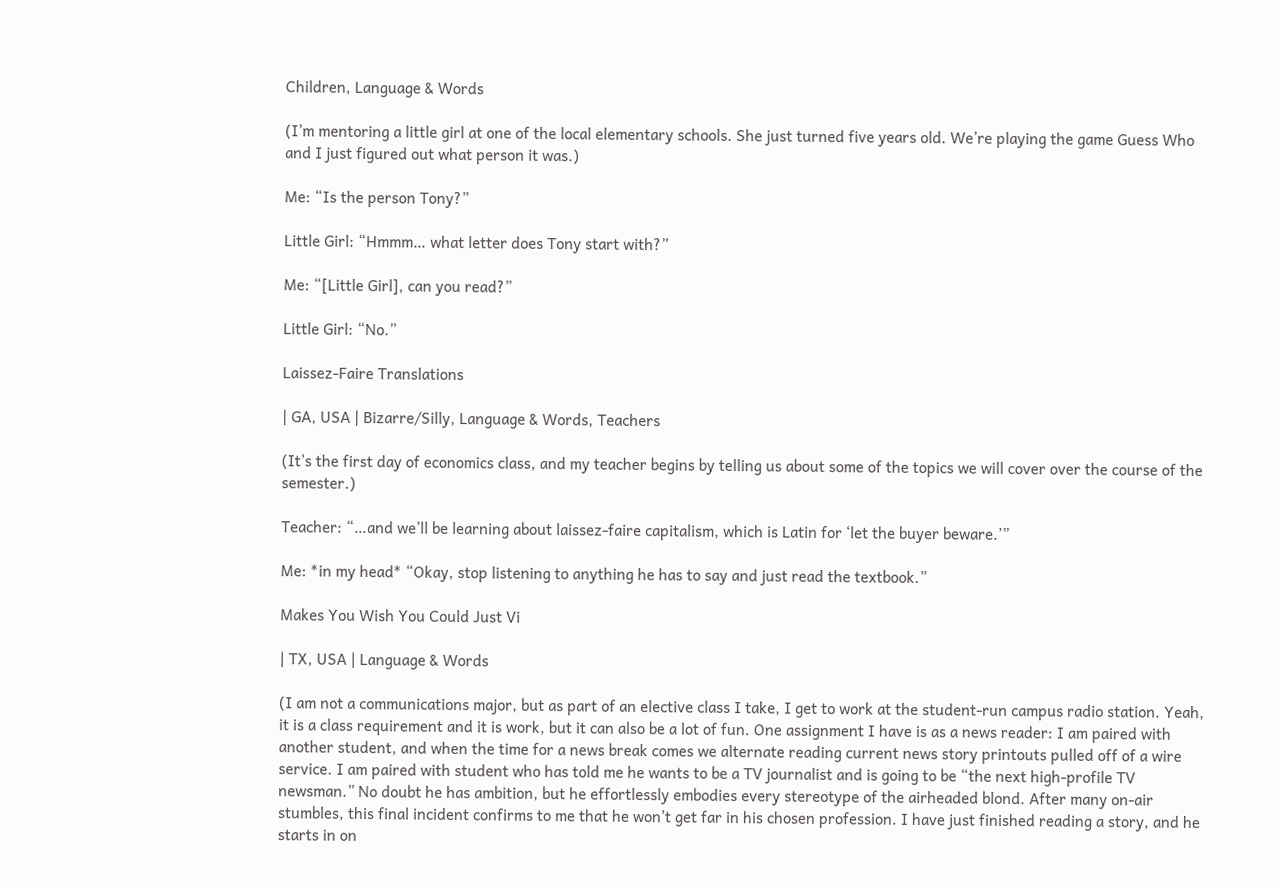Children, Language & Words

(I’m mentoring a little girl at one of the local elementary schools. She just turned five years old. We’re playing the game Guess Who and I just figured out what person it was.)

Me: “Is the person Tony?”

Little Girl: “Hmmm… what letter does Tony start with?”

Me: “[Little Girl], can you read?”

Little Girl: “No.”

Laissez-Faire Translations

| GA, USA | Bizarre/Silly, Language & Words, Teachers

(It’s the first day of economics class, and my teacher begins by telling us about some of the topics we will cover over the course of the semester.)

Teacher: “…and we’ll be learning about laissez-faire capitalism, which is Latin for ‘let the buyer beware.’”

Me: *in my head* “Okay, stop listening to anything he has to say and just read the textbook.”

Makes You Wish You Could Just Vi

| TX, USA | Language & Words

(I am not a communications major, but as part of an elective class I take, I get to work at the student-run campus radio station. Yeah, it is a class requirement and it is work, but it can also be a lot of fun. One assignment I have is as a news reader: I am paired with another student, and when the time for a news break comes we alternate reading current news story printouts pulled off of a wire service. I am paired with student who has told me he wants to be a TV journalist and is going to be “the next high-profile TV newsman.” No doubt he has ambition, but he effortlessly embodies every stereotype of the airheaded blond. After many on-air stumbles, this final incident confirms to me that he won’t get far in his chosen profession. I have just finished reading a story, and he starts in on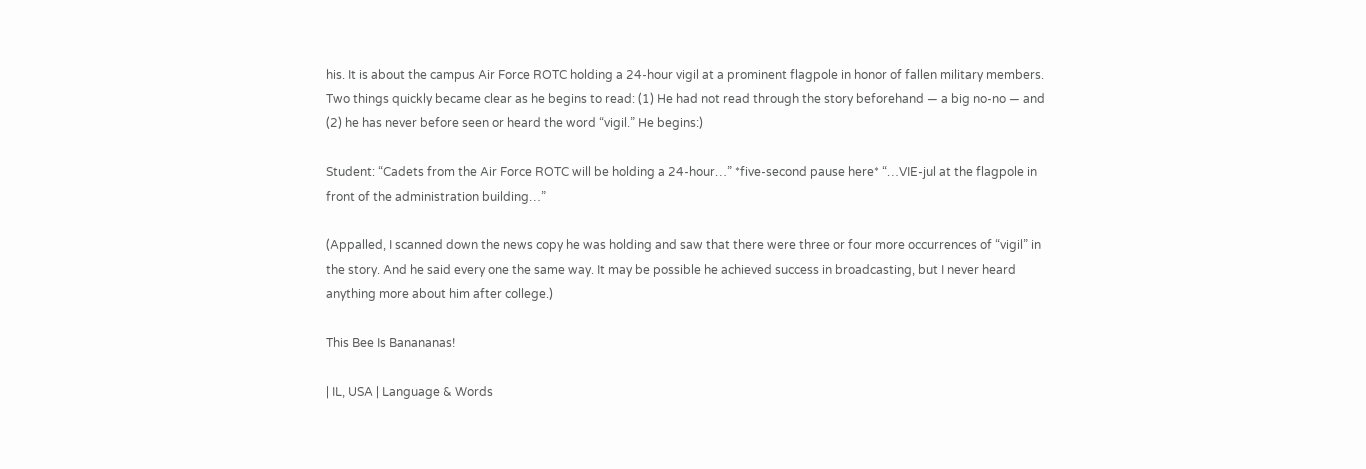his. It is about the campus Air Force ROTC holding a 24-hour vigil at a prominent flagpole in honor of fallen military members. Two things quickly became clear as he begins to read: (1) He had not read through the story beforehand — a big no-no — and (2) he has never before seen or heard the word “vigil.” He begins:)

Student: “Cadets from the Air Force ROTC will be holding a 24-hour…” *five-second pause here* “…VIE-jul at the flagpole in front of the administration building…”

(Appalled, I scanned down the news copy he was holding and saw that there were three or four more occurrences of “vigil” in the story. And he said every one the same way. It may be possible he achieved success in broadcasting, but I never heard anything more about him after college.)

This Bee Is Banananas!

| IL, USA | Language & Words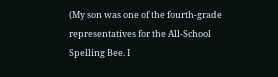(My son was one of the fourth-grade representatives for the All-School Spelling Bee. I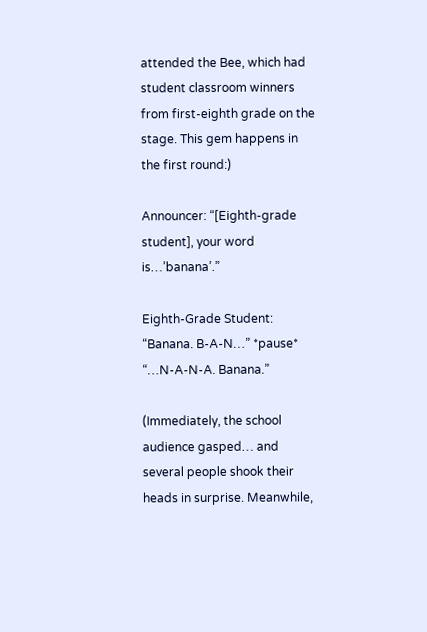attended the Bee, which had student classroom winners from first-eighth grade on the stage. This gem happens in the first round:)

Announcer: “[Eighth-grade student], your word is…’banana’.”

Eighth-Grade Student: “Banana. B-A-N…” *pause* “…N-A-N-A. Banana.”

(Immediately, the school audience gasped… and several people shook their heads in surprise. Meanwhile,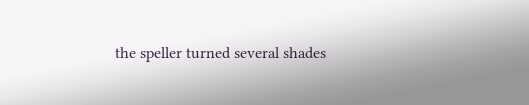the speller turned several shades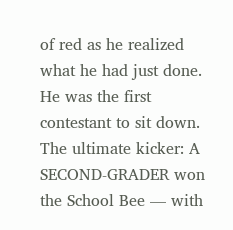of red as he realized what he had just done. He was the first contestant to sit down. The ultimate kicker: A SECOND-GRADER won the School Bee — with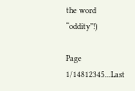the word “oddity”!)

Page 1/14812345...Last